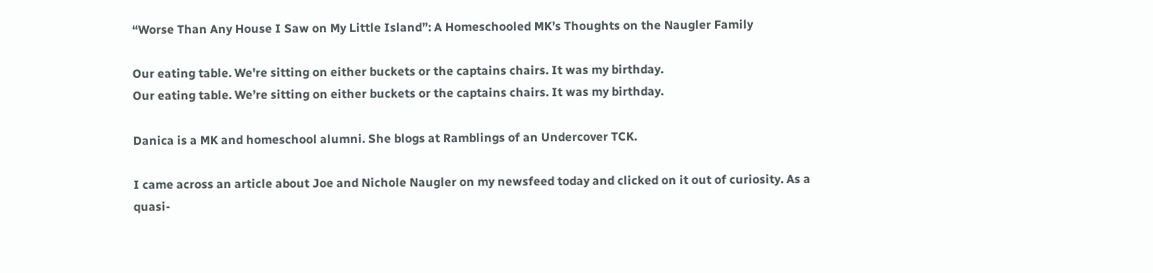“Worse Than Any House I Saw on My Little Island”: A Homeschooled MK’s Thoughts on the Naugler Family

Our eating table. We're sitting on either buckets or the captains chairs. It was my birthday.
Our eating table. We’re sitting on either buckets or the captains chairs. It was my birthday.

Danica is a MK and homeschool alumni. She blogs at Ramblings of an Undercover TCK.

I came across an article about Joe and Nichole Naugler on my newsfeed today and clicked on it out of curiosity. As a quasi-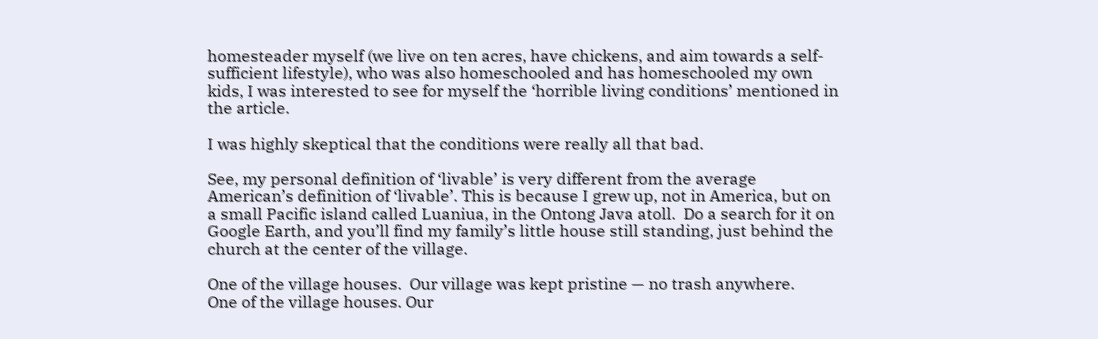homesteader myself (we live on ten acres, have chickens, and aim towards a self-sufficient lifestyle), who was also homeschooled and has homeschooled my own kids, I was interested to see for myself the ‘horrible living conditions’ mentioned in the article.

I was highly skeptical that the conditions were really all that bad.

See, my personal definition of ‘livable’ is very different from the average American’s definition of ‘livable’. This is because I grew up, not in America, but on a small Pacific island called Luaniua, in the Ontong Java atoll.  Do a search for it on Google Earth, and you’ll find my family’s little house still standing, just behind the church at the center of the village.

One of the village houses.  Our village was kept pristine — no trash anywhere.
One of the village houses. Our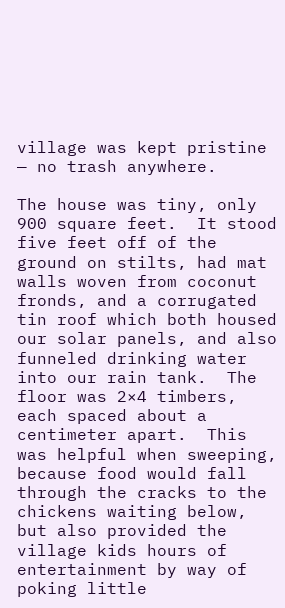village was kept pristine — no trash anywhere.

The house was tiny, only 900 square feet.  It stood five feet off of the ground on stilts, had mat walls woven from coconut fronds, and a corrugated tin roof which both housed our solar panels, and also funneled drinking water into our rain tank.  The floor was 2×4 timbers, each spaced about a centimeter apart.  This was helpful when sweeping, because food would fall through the cracks to the chickens waiting below, but also provided the village kids hours of entertainment by way of poking little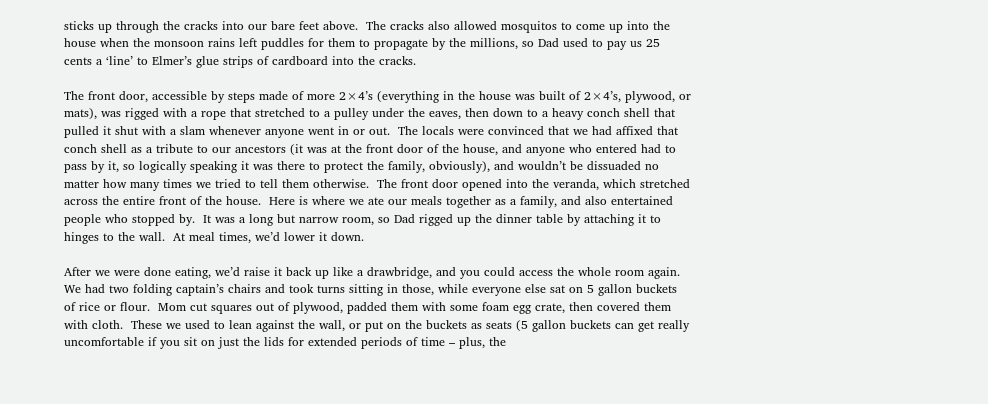sticks up through the cracks into our bare feet above.  The cracks also allowed mosquitos to come up into the house when the monsoon rains left puddles for them to propagate by the millions, so Dad used to pay us 25 cents a ‘line’ to Elmer’s glue strips of cardboard into the cracks.

The front door, accessible by steps made of more 2×4’s (everything in the house was built of 2×4’s, plywood, or mats), was rigged with a rope that stretched to a pulley under the eaves, then down to a heavy conch shell that pulled it shut with a slam whenever anyone went in or out.  The locals were convinced that we had affixed that conch shell as a tribute to our ancestors (it was at the front door of the house, and anyone who entered had to pass by it, so logically speaking it was there to protect the family, obviously), and wouldn’t be dissuaded no matter how many times we tried to tell them otherwise.  The front door opened into the veranda, which stretched across the entire front of the house.  Here is where we ate our meals together as a family, and also entertained people who stopped by.  It was a long but narrow room, so Dad rigged up the dinner table by attaching it to hinges to the wall.  At meal times, we’d lower it down.

After we were done eating, we’d raise it back up like a drawbridge, and you could access the whole room again.  We had two folding captain’s chairs and took turns sitting in those, while everyone else sat on 5 gallon buckets of rice or flour.  Mom cut squares out of plywood, padded them with some foam egg crate, then covered them with cloth.  These we used to lean against the wall, or put on the buckets as seats (5 gallon buckets can get really uncomfortable if you sit on just the lids for extended periods of time – plus, the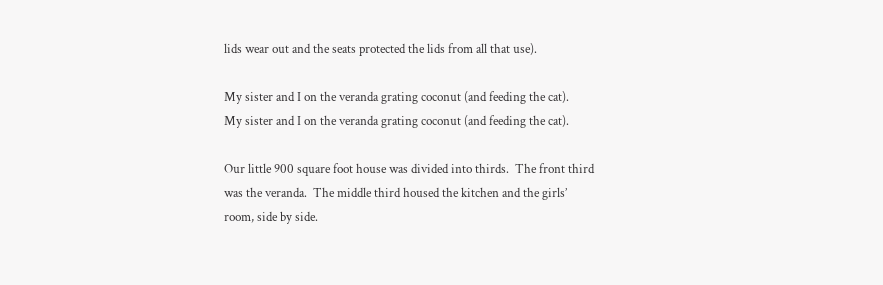lids wear out and the seats protected the lids from all that use).

My sister and I on the veranda grating coconut (and feeding the cat).
My sister and I on the veranda grating coconut (and feeding the cat).

Our little 900 square foot house was divided into thirds.  The front third was the veranda.  The middle third housed the kitchen and the girls’ room, side by side.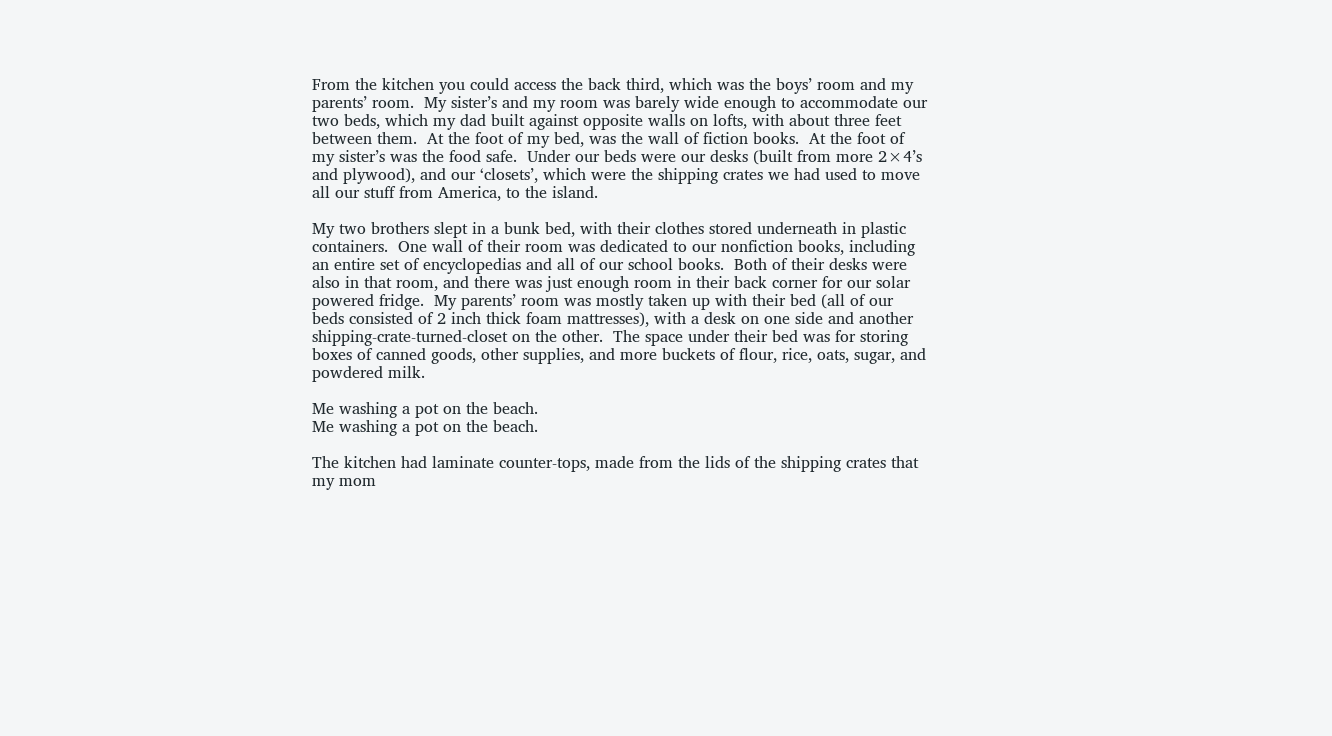From the kitchen you could access the back third, which was the boys’ room and my parents’ room.  My sister’s and my room was barely wide enough to accommodate our two beds, which my dad built against opposite walls on lofts, with about three feet between them.  At the foot of my bed, was the wall of fiction books.  At the foot of my sister’s was the food safe.  Under our beds were our desks (built from more 2×4’s and plywood), and our ‘closets’, which were the shipping crates we had used to move all our stuff from America, to the island.

My two brothers slept in a bunk bed, with their clothes stored underneath in plastic containers.  One wall of their room was dedicated to our nonfiction books, including an entire set of encyclopedias and all of our school books.  Both of their desks were also in that room, and there was just enough room in their back corner for our solar powered fridge.  My parents’ room was mostly taken up with their bed (all of our beds consisted of 2 inch thick foam mattresses), with a desk on one side and another shipping-crate-turned-closet on the other.  The space under their bed was for storing boxes of canned goods, other supplies, and more buckets of flour, rice, oats, sugar, and powdered milk.

Me washing a pot on the beach.
Me washing a pot on the beach.

The kitchen had laminate counter-tops, made from the lids of the shipping crates that my mom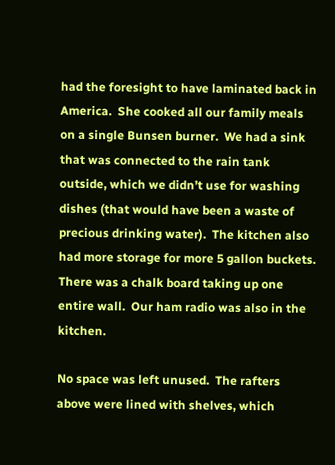had the foresight to have laminated back in America.  She cooked all our family meals on a single Bunsen burner.  We had a sink that was connected to the rain tank outside, which we didn’t use for washing dishes (that would have been a waste of precious drinking water).  The kitchen also had more storage for more 5 gallon buckets.  There was a chalk board taking up one entire wall.  Our ham radio was also in the kitchen.

No space was left unused.  The rafters above were lined with shelves, which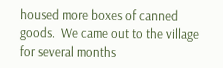housed more boxes of canned goods.  We came out to the village for several months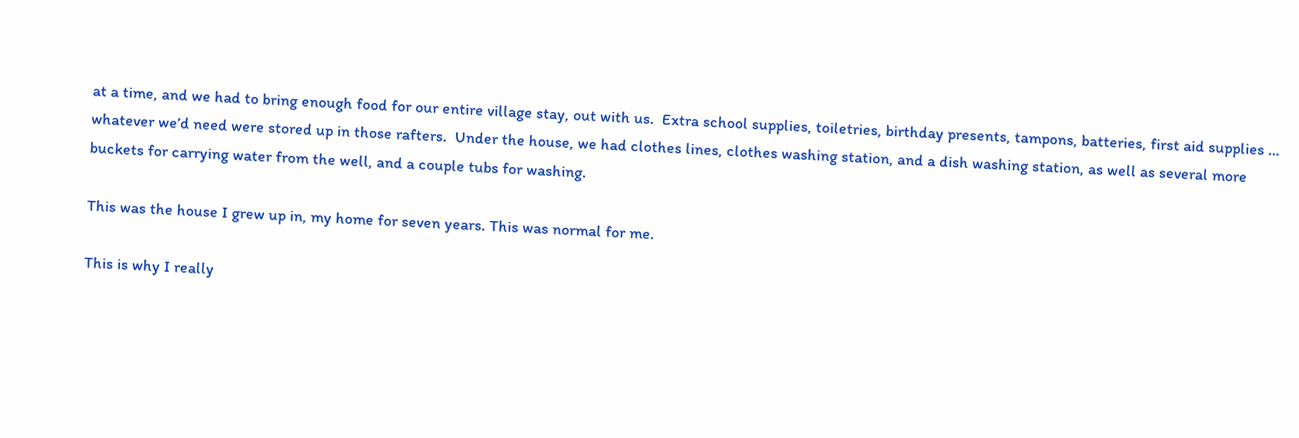at a time, and we had to bring enough food for our entire village stay, out with us.  Extra school supplies, toiletries, birthday presents, tampons, batteries, first aid supplies … whatever we’d need were stored up in those rafters.  Under the house, we had clothes lines, clothes washing station, and a dish washing station, as well as several more buckets for carrying water from the well, and a couple tubs for washing.

This was the house I grew up in, my home for seven years. This was normal for me.

This is why I really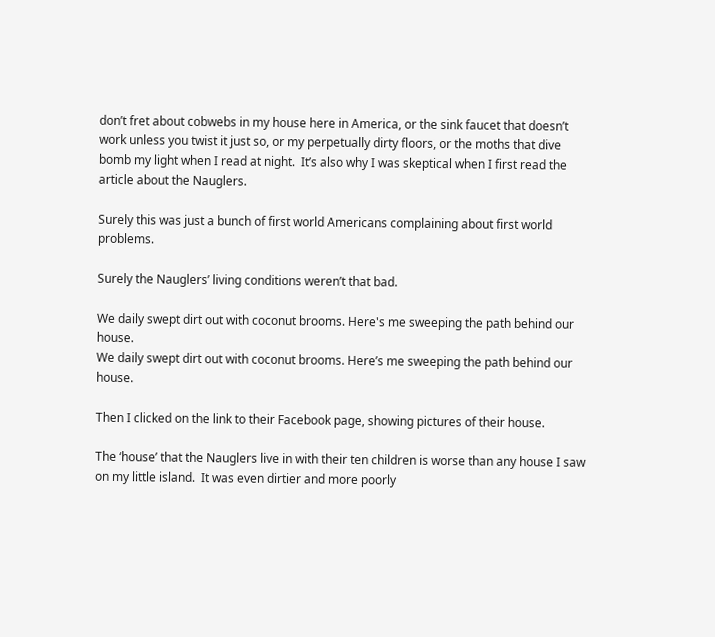don’t fret about cobwebs in my house here in America, or the sink faucet that doesn’t work unless you twist it just so, or my perpetually dirty floors, or the moths that dive bomb my light when I read at night.  It’s also why I was skeptical when I first read the article about the Nauglers.

Surely this was just a bunch of first world Americans complaining about first world problems.

Surely the Nauglers’ living conditions weren’t that bad.

We daily swept dirt out with coconut brooms. Here's me sweeping the path behind our house.
We daily swept dirt out with coconut brooms. Here’s me sweeping the path behind our house.

Then I clicked on the link to their Facebook page, showing pictures of their house.

The ‘house’ that the Nauglers live in with their ten children is worse than any house I saw on my little island.  It was even dirtier and more poorly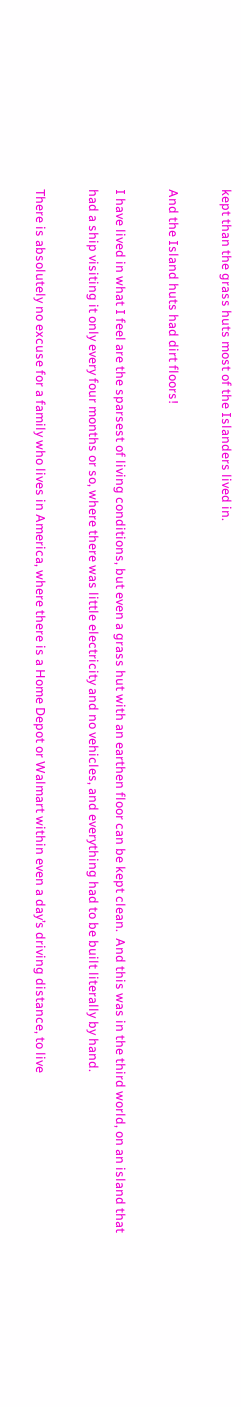kept than the grass huts most of the Islanders lived in.

And the Island huts had dirt floors!

I have lived in what I feel are the sparsest of living conditions, but even a grass hut with an earthen floor can be kept clean.  And this was in the third world, on an island that had a ship visiting it only every four months or so, where there was little electricity and no vehicles, and everything had to be built literally by hand.

There is absolutely no excuse for a family who lives in America, where there is a Home Depot or Walmart within even a day’s driving distance, to live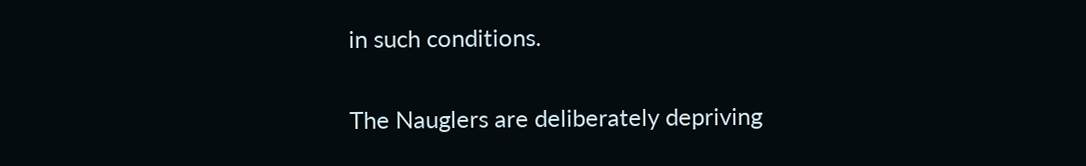in such conditions.

The Nauglers are deliberately depriving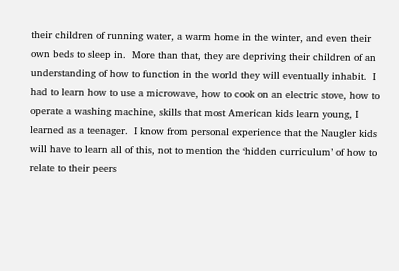their children of running water, a warm home in the winter, and even their own beds to sleep in.  More than that, they are depriving their children of an understanding of how to function in the world they will eventually inhabit.  I had to learn how to use a microwave, how to cook on an electric stove, how to operate a washing machine, skills that most American kids learn young, I learned as a teenager.  I know from personal experience that the Naugler kids will have to learn all of this, not to mention the ‘hidden curriculum’ of how to relate to their peers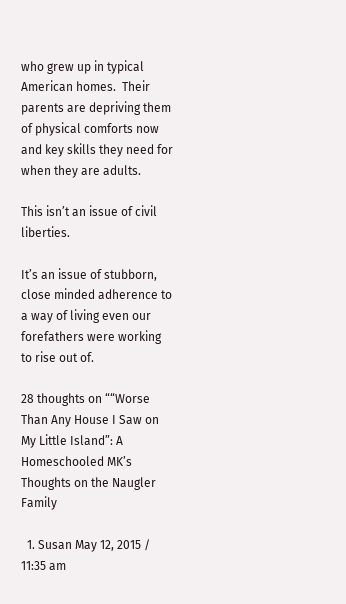who grew up in typical American homes.  Their parents are depriving them of physical comforts now and key skills they need for when they are adults.

This isn’t an issue of civil liberties.

It’s an issue of stubborn, close minded adherence to a way of living even our forefathers were working to rise out of.

28 thoughts on ““Worse Than Any House I Saw on My Little Island”: A Homeschooled MK’s Thoughts on the Naugler Family

  1. Susan May 12, 2015 / 11:35 am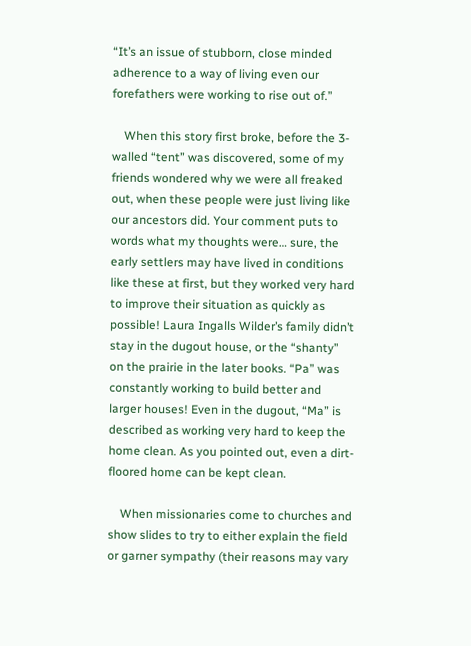“It’s an issue of stubborn, close minded adherence to a way of living even our forefathers were working to rise out of.”

    When this story first broke, before the 3-walled “tent” was discovered, some of my friends wondered why we were all freaked out, when these people were just living like our ancestors did. Your comment puts to words what my thoughts were… sure, the early settlers may have lived in conditions like these at first, but they worked very hard to improve their situation as quickly as possible! Laura Ingalls Wilder’s family didn’t stay in the dugout house, or the “shanty” on the prairie in the later books. “Pa” was constantly working to build better and larger houses! Even in the dugout, “Ma” is described as working very hard to keep the home clean. As you pointed out, even a dirt-floored home can be kept clean.

    When missionaries come to churches and show slides to try to either explain the field or garner sympathy (their reasons may vary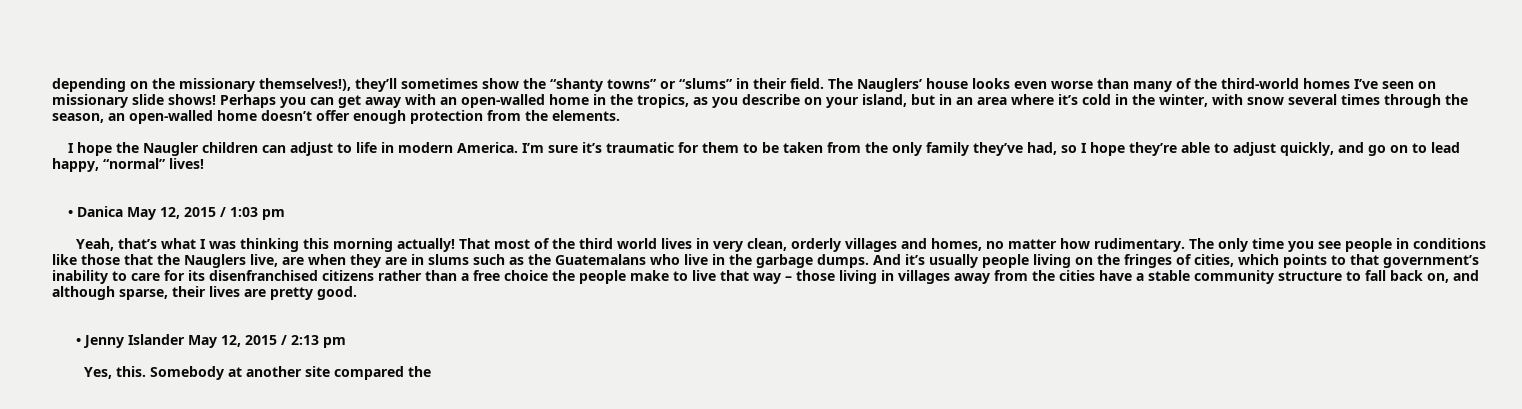depending on the missionary themselves!), they’ll sometimes show the “shanty towns” or “slums” in their field. The Nauglers’ house looks even worse than many of the third-world homes I’ve seen on missionary slide shows! Perhaps you can get away with an open-walled home in the tropics, as you describe on your island, but in an area where it’s cold in the winter, with snow several times through the season, an open-walled home doesn’t offer enough protection from the elements.

    I hope the Naugler children can adjust to life in modern America. I’m sure it’s traumatic for them to be taken from the only family they’ve had, so I hope they’re able to adjust quickly, and go on to lead happy, “normal” lives!


    • Danica May 12, 2015 / 1:03 pm

      Yeah, that’s what I was thinking this morning actually! That most of the third world lives in very clean, orderly villages and homes, no matter how rudimentary. The only time you see people in conditions like those that the Nauglers live, are when they are in slums such as the Guatemalans who live in the garbage dumps. And it’s usually people living on the fringes of cities, which points to that government’s inability to care for its disenfranchised citizens rather than a free choice the people make to live that way – those living in villages away from the cities have a stable community structure to fall back on, and although sparse, their lives are pretty good.


      • Jenny Islander May 12, 2015 / 2:13 pm

        Yes, this. Somebody at another site compared the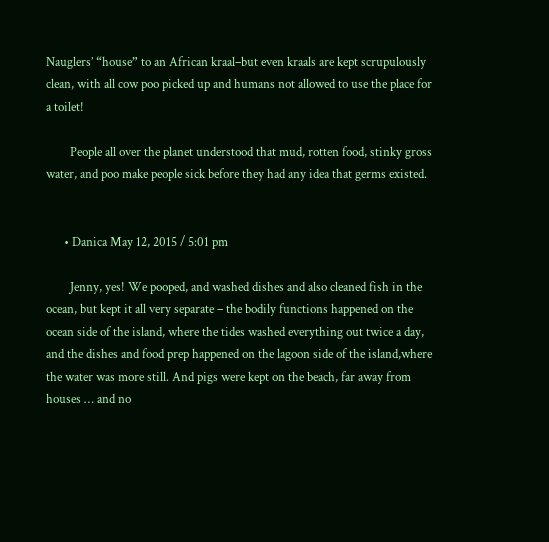Nauglers’ “house” to an African kraal–but even kraals are kept scrupulously clean, with all cow poo picked up and humans not allowed to use the place for a toilet!

        People all over the planet understood that mud, rotten food, stinky gross water, and poo make people sick before they had any idea that germs existed.


      • Danica May 12, 2015 / 5:01 pm

        Jenny, yes! We pooped, and washed dishes and also cleaned fish in the ocean, but kept it all very separate – the bodily functions happened on the ocean side of the island, where the tides washed everything out twice a day, and the dishes and food prep happened on the lagoon side of the island,where the water was more still. And pigs were kept on the beach, far away from houses … and no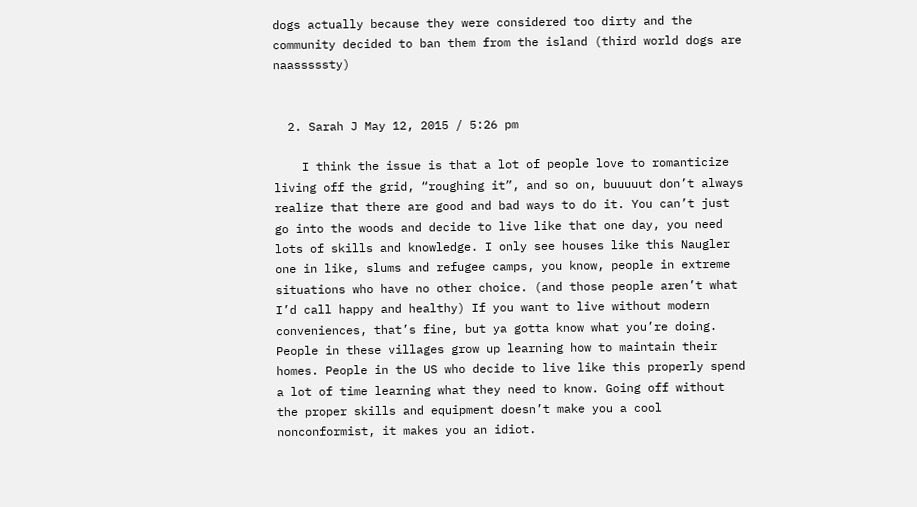dogs actually because they were considered too dirty and the community decided to ban them from the island (third world dogs are naasssssty)


  2. Sarah J May 12, 2015 / 5:26 pm

    I think the issue is that a lot of people love to romanticize living off the grid, “roughing it”, and so on, buuuuut don’t always realize that there are good and bad ways to do it. You can’t just go into the woods and decide to live like that one day, you need lots of skills and knowledge. I only see houses like this Naugler one in like, slums and refugee camps, you know, people in extreme situations who have no other choice. (and those people aren’t what I’d call happy and healthy) If you want to live without modern conveniences, that’s fine, but ya gotta know what you’re doing. People in these villages grow up learning how to maintain their homes. People in the US who decide to live like this properly spend a lot of time learning what they need to know. Going off without the proper skills and equipment doesn’t make you a cool nonconformist, it makes you an idiot.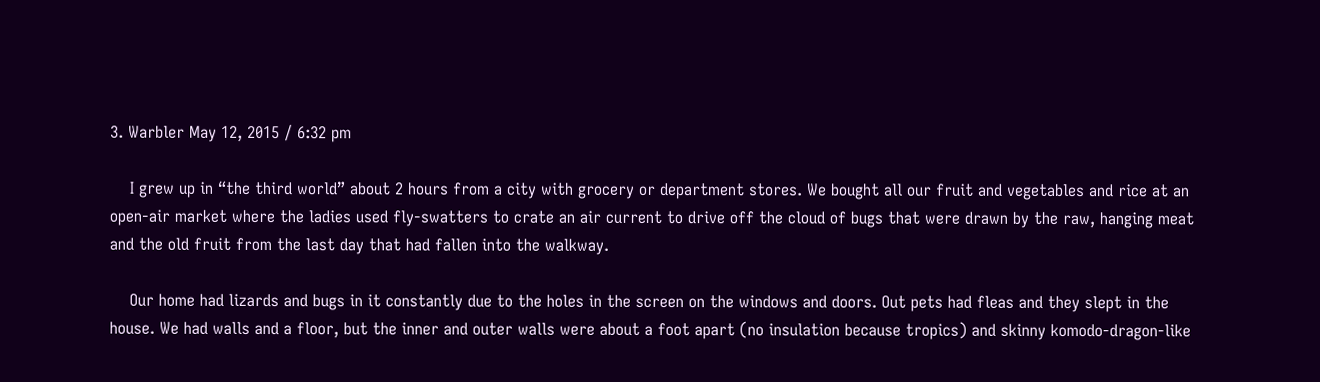3. Warbler May 12, 2015 / 6:32 pm

    I grew up in “the third world” about 2 hours from a city with grocery or department stores. We bought all our fruit and vegetables and rice at an open-air market where the ladies used fly-swatters to crate an air current to drive off the cloud of bugs that were drawn by the raw, hanging meat and the old fruit from the last day that had fallen into the walkway.

    Our home had lizards and bugs in it constantly due to the holes in the screen on the windows and doors. Out pets had fleas and they slept in the house. We had walls and a floor, but the inner and outer walls were about a foot apart (no insulation because tropics) and skinny komodo-dragon-like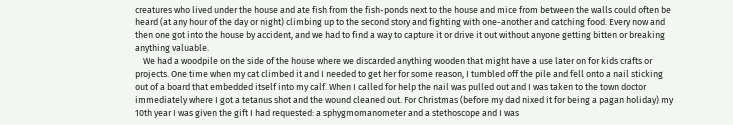creatures who lived under the house and ate fish from the fish-ponds next to the house and mice from between the walls could often be heard (at any hour of the day or night) climbing up to the second story and fighting with one-another and catching food. Every now and then one got into the house by accident, and we had to find a way to capture it or drive it out without anyone getting bitten or breaking anything valuable.
    We had a woodpile on the side of the house where we discarded anything wooden that might have a use later on for kids crafts or projects. One time when my cat climbed it and I needed to get her for some reason, I tumbled off the pile and fell onto a nail sticking out of a board that embedded itself into my calf. When I called for help the nail was pulled out and I was taken to the town doctor immediately where I got a tetanus shot and the wound cleaned out. For Christmas (before my dad nixed it for being a pagan holiday) my 10th year I was given the gift I had requested: a sphygmomanometer and a stethoscope and I was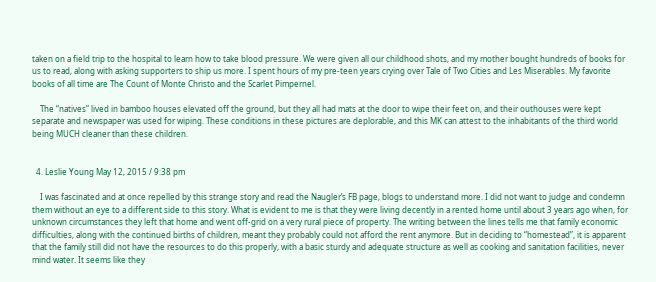taken on a field trip to the hospital to learn how to take blood pressure. We were given all our childhood shots, and my mother bought hundreds of books for us to read, along with asking supporters to ship us more. I spent hours of my pre-teen years crying over Tale of Two Cities and Les Miserables. My favorite books of all time are The Count of Monte Christo and the Scarlet Pimpernel.

    The “natives” lived in bamboo houses elevated off the ground, but they all had mats at the door to wipe their feet on, and their outhouses were kept separate and newspaper was used for wiping. These conditions in these pictures are deplorable, and this MK can attest to the inhabitants of the third world being MUCH cleaner than these children.


  4. Leslie Young May 12, 2015 / 9:38 pm

    I was fascinated and at once repelled by this strange story and read the Naugler’s FB page, blogs to understand more. I did not want to judge and condemn them without an eye to a different side to this story. What is evident to me is that they were living decently in a rented home until about 3 years ago when, for unknown circumstances they left that home and went off-grid on a very rural piece of property. The writing between the lines tells me that family economic difficulties, along with the continued births of children, meant they probably could not afford the rent anymore. But in deciding to “homestead”, it is apparent that the family still did not have the resources to do this properly, with a basic sturdy and adequate structure as well as cooking and sanitation facilities, never mind water. It seems like they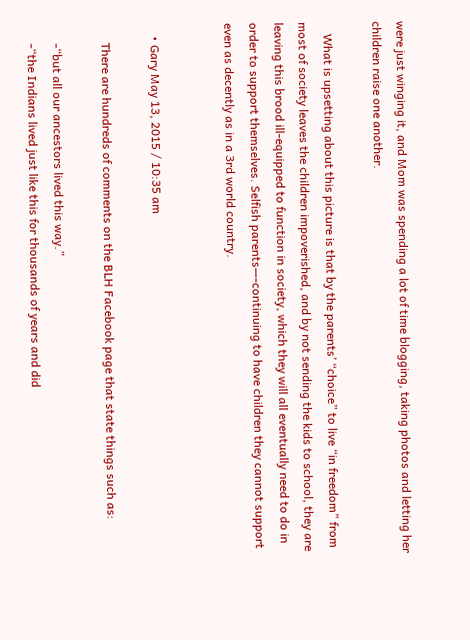were just winging it, and Mom was spending a lot of time blogging, taking photos and letting her children raise one another.

    What is upsetting about this picture is that by the parents’ “choice” to live “in freedom” from most of society leaves the children impoverished, and by not sending the kids to school, they are leaving this brood ill-equipped to function in society, which they will all eventually need to do in order to support themselves. Selfish parents—-continuing to have children they cannot support even as decently as in a 3rd world country.


    • Gary May 13, 2015 / 10:35 am

      There are hundreds of comments on the BLH Facebook page that state things such as:

      -“but all our ancestors lived this way.”
      -“the Indians lived just like this for thousands of years and did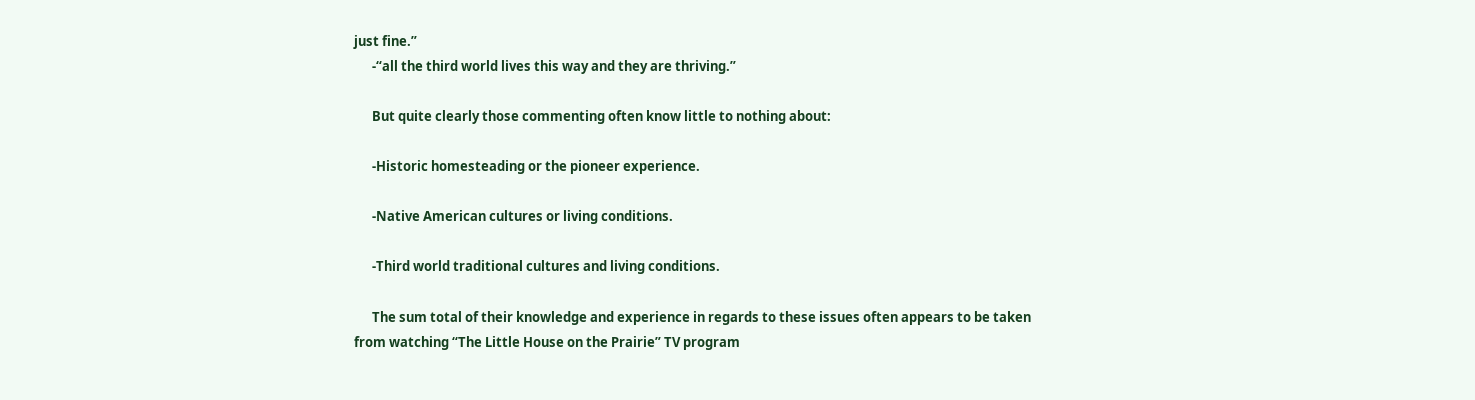just fine.”
      -“all the third world lives this way and they are thriving.”

      But quite clearly those commenting often know little to nothing about:

      -Historic homesteading or the pioneer experience.

      -Native American cultures or living conditions.

      -Third world traditional cultures and living conditions.

      The sum total of their knowledge and experience in regards to these issues often appears to be taken from watching “The Little House on the Prairie” TV program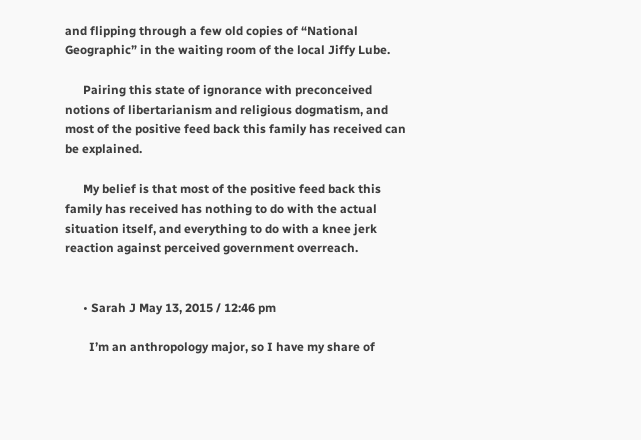and flipping through a few old copies of “National Geographic” in the waiting room of the local Jiffy Lube.

      Pairing this state of ignorance with preconceived notions of libertarianism and religious dogmatism, and most of the positive feed back this family has received can be explained.

      My belief is that most of the positive feed back this family has received has nothing to do with the actual situation itself, and everything to do with a knee jerk reaction against perceived government overreach.


      • Sarah J May 13, 2015 / 12:46 pm

        I’m an anthropology major, so I have my share of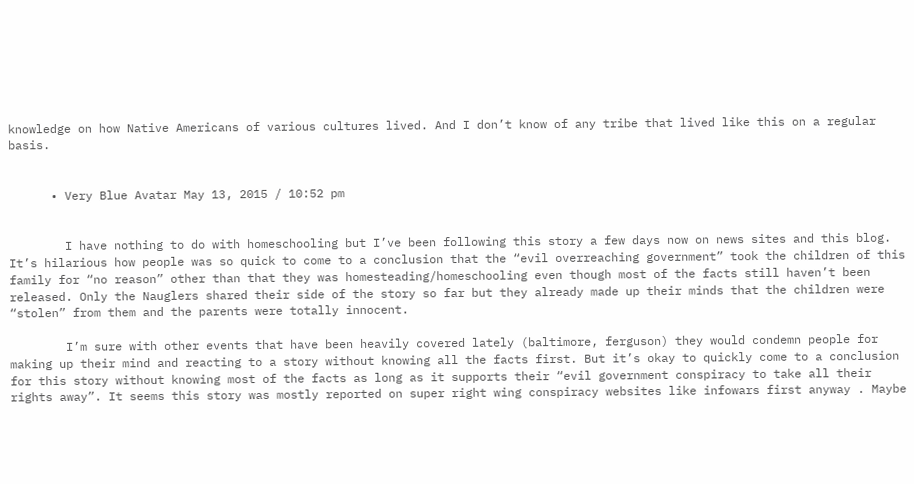knowledge on how Native Americans of various cultures lived. And I don’t know of any tribe that lived like this on a regular basis.


      • Very Blue Avatar May 13, 2015 / 10:52 pm


        I have nothing to do with homeschooling but I’ve been following this story a few days now on news sites and this blog. It’s hilarious how people was so quick to come to a conclusion that the “evil overreaching government” took the children of this family for “no reason” other than that they was homesteading/homeschooling even though most of the facts still haven’t been released. Only the Nauglers shared their side of the story so far but they already made up their minds that the children were “stolen” from them and the parents were totally innocent.

        I’m sure with other events that have been heavily covered lately (baltimore, ferguson) they would condemn people for making up their mind and reacting to a story without knowing all the facts first. But it’s okay to quickly come to a conclusion for this story without knowing most of the facts as long as it supports their “evil government conspiracy to take all their rights away”. It seems this story was mostly reported on super right wing conspiracy websites like infowars first anyway . Maybe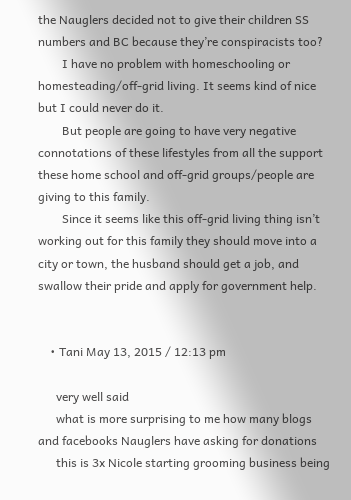the Nauglers decided not to give their children SS numbers and BC because they’re conspiracists too?
        I have no problem with homeschooling or homesteading/off-grid living. It seems kind of nice but I could never do it.
        But people are going to have very negative connotations of these lifestyles from all the support these home school and off-grid groups/people are giving to this family.
        Since it seems like this off-grid living thing isn’t working out for this family they should move into a city or town, the husband should get a job, and swallow their pride and apply for government help.


    • Tani May 13, 2015 / 12:13 pm

      very well said
      what is more surprising to me how many blogs and facebooks Nauglers have asking for donations
      this is 3x Nicole starting grooming business being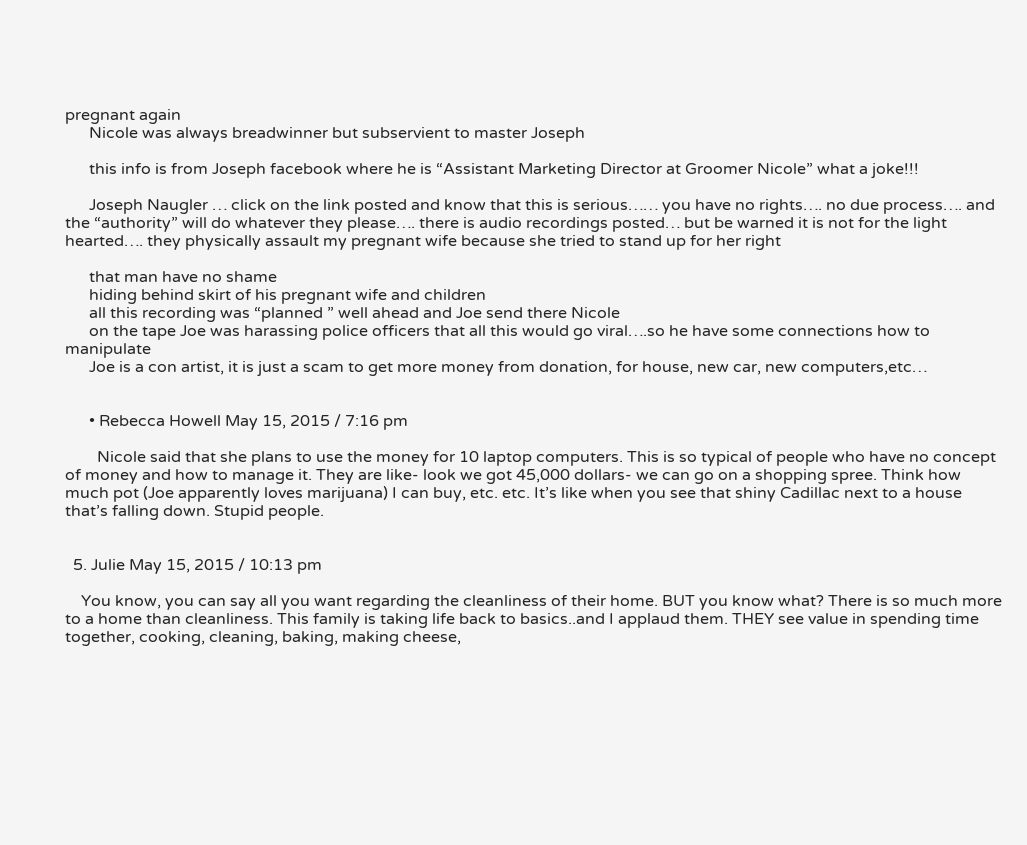pregnant again
      Nicole was always breadwinner but subservient to master Joseph

      this info is from Joseph facebook where he is “Assistant Marketing Director at Groomer Nicole” what a joke!!!

      Joseph Naugler … click on the link posted and know that this is serious…… you have no rights…. no due process…. and the “authority” will do whatever they please…. there is audio recordings posted… but be warned it is not for the light hearted…. they physically assault my pregnant wife because she tried to stand up for her right

      that man have no shame
      hiding behind skirt of his pregnant wife and children
      all this recording was “planned ” well ahead and Joe send there Nicole
      on the tape Joe was harassing police officers that all this would go viral….so he have some connections how to manipulate
      Joe is a con artist, it is just a scam to get more money from donation, for house, new car, new computers,etc…


      • Rebecca Howell May 15, 2015 / 7:16 pm

        Nicole said that she plans to use the money for 10 laptop computers. This is so typical of people who have no concept of money and how to manage it. They are like- look we got 45,000 dollars- we can go on a shopping spree. Think how much pot (Joe apparently loves marijuana) I can buy, etc. etc. It’s like when you see that shiny Cadillac next to a house that’s falling down. Stupid people.


  5. Julie May 15, 2015 / 10:13 pm

    You know, you can say all you want regarding the cleanliness of their home. BUT you know what? There is so much more to a home than cleanliness. This family is taking life back to basics..and I applaud them. THEY see value in spending time together, cooking, cleaning, baking, making cheese,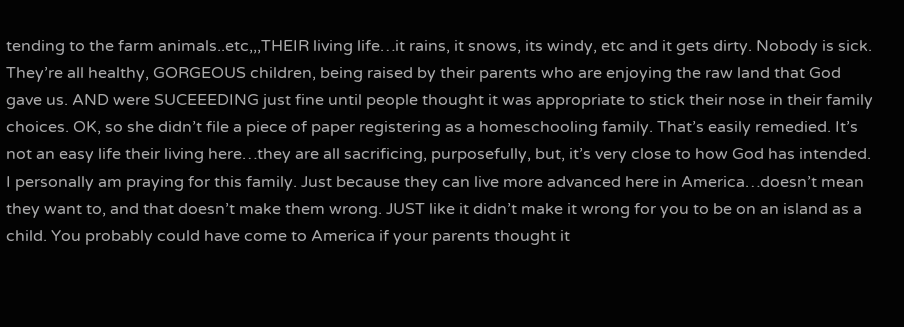tending to the farm animals..etc,,,THEIR living life…it rains, it snows, its windy, etc and it gets dirty. Nobody is sick. They’re all healthy, GORGEOUS children, being raised by their parents who are enjoying the raw land that God gave us. AND were SUCEEEDING just fine until people thought it was appropriate to stick their nose in their family choices. OK, so she didn’t file a piece of paper registering as a homeschooling family. That’s easily remedied. It’s not an easy life their living here…they are all sacrificing, purposefully, but, it’s very close to how God has intended. I personally am praying for this family. Just because they can live more advanced here in America…doesn’t mean they want to, and that doesn’t make them wrong. JUST like it didn’t make it wrong for you to be on an island as a child. You probably could have come to America if your parents thought it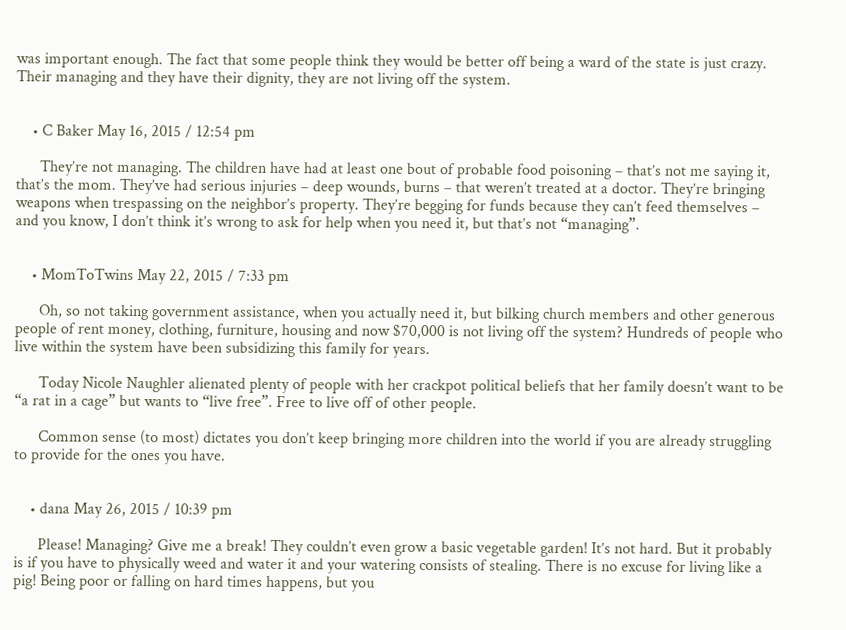was important enough. The fact that some people think they would be better off being a ward of the state is just crazy. Their managing and they have their dignity, they are not living off the system.


    • C Baker May 16, 2015 / 12:54 pm

      They’re not managing. The children have had at least one bout of probable food poisoning – that’s not me saying it, that’s the mom. They’ve had serious injuries – deep wounds, burns – that weren’t treated at a doctor. They’re bringing weapons when trespassing on the neighbor’s property. They’re begging for funds because they can’t feed themselves – and you know, I don’t think it’s wrong to ask for help when you need it, but that’s not “managing”.


    • MomToTwins May 22, 2015 / 7:33 pm

      Oh, so not taking government assistance, when you actually need it, but bilking church members and other generous people of rent money, clothing, furniture, housing and now $70,000 is not living off the system? Hundreds of people who live within the system have been subsidizing this family for years.

      Today Nicole Naughler alienated plenty of people with her crackpot political beliefs that her family doesn’t want to be “a rat in a cage” but wants to “live free”. Free to live off of other people.

      Common sense (to most) dictates you don’t keep bringing more children into the world if you are already struggling to provide for the ones you have.


    • dana May 26, 2015 / 10:39 pm

      Please! Managing? Give me a break! They couldn’t even grow a basic vegetable garden! It’s not hard. But it probably is if you have to physically weed and water it and your watering consists of stealing. There is no excuse for living like a pig! Being poor or falling on hard times happens, but you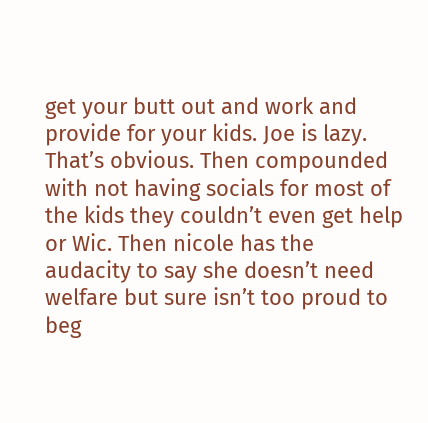get your butt out and work and provide for your kids. Joe is lazy. That’s obvious. Then compounded with not having socials for most of the kids they couldn’t even get help or Wic. Then nicole has the audacity to say she doesn’t need welfare but sure isn’t too proud to beg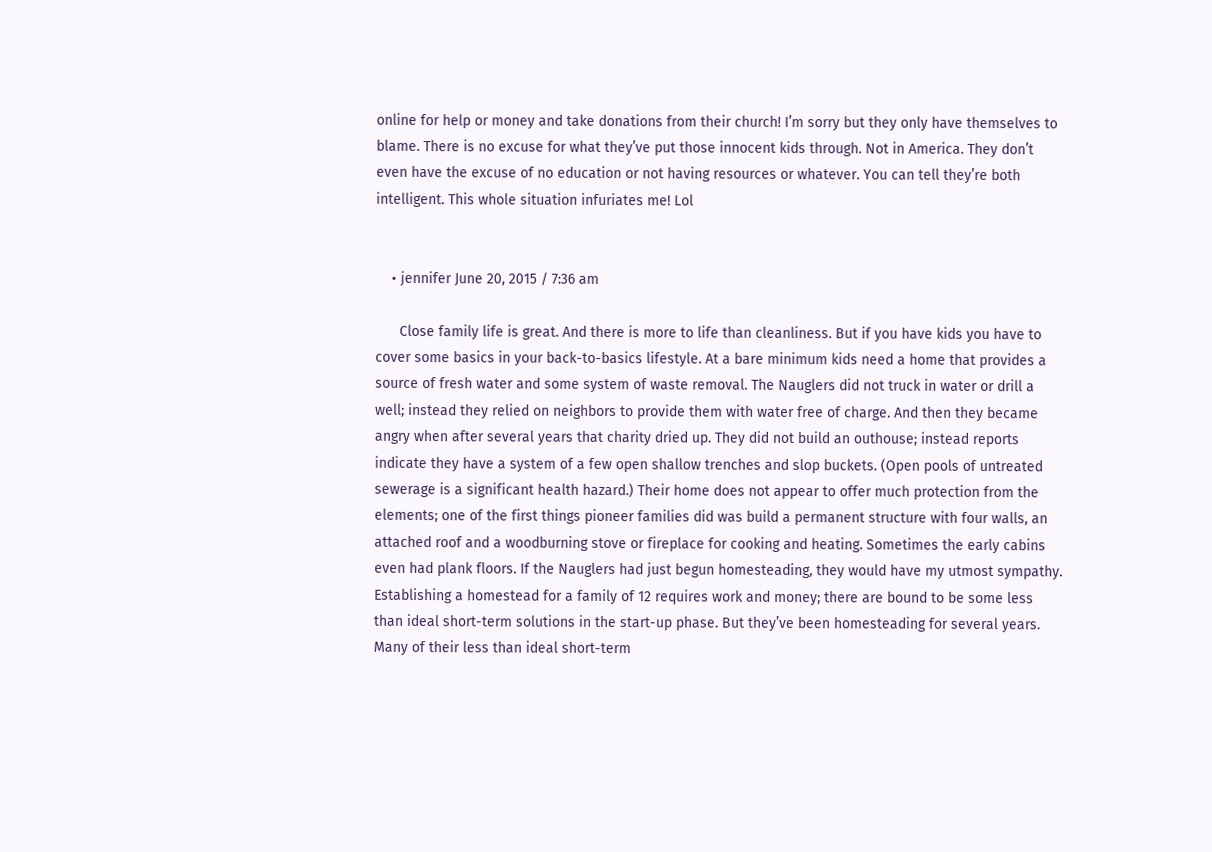online for help or money and take donations from their church! I’m sorry but they only have themselves to blame. There is no excuse for what they’ve put those innocent kids through. Not in America. They don’t even have the excuse of no education or not having resources or whatever. You can tell they’re both intelligent. This whole situation infuriates me! Lol


    • jennifer June 20, 2015 / 7:36 am

      Close family life is great. And there is more to life than cleanliness. But if you have kids you have to cover some basics in your back-to-basics lifestyle. At a bare minimum kids need a home that provides a source of fresh water and some system of waste removal. The Nauglers did not truck in water or drill a well; instead they relied on neighbors to provide them with water free of charge. And then they became angry when after several years that charity dried up. They did not build an outhouse; instead reports indicate they have a system of a few open shallow trenches and slop buckets. (Open pools of untreated sewerage is a significant health hazard.) Their home does not appear to offer much protection from the elements; one of the first things pioneer families did was build a permanent structure with four walls, an attached roof and a woodburning stove or fireplace for cooking and heating. Sometimes the early cabins even had plank floors. If the Nauglers had just begun homesteading, they would have my utmost sympathy. Establishing a homestead for a family of 12 requires work and money; there are bound to be some less than ideal short-term solutions in the start-up phase. But they’ve been homesteading for several years. Many of their less than ideal short-term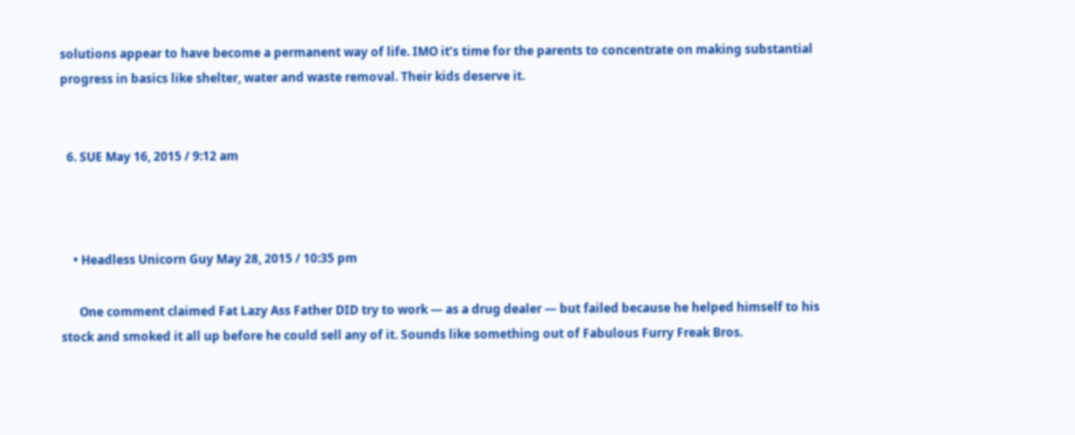solutions appear to have become a permanent way of life. IMO it’s time for the parents to concentrate on making substantial progress in basics like shelter, water and waste removal. Their kids deserve it.


  6. SUE May 16, 2015 / 9:12 am



    • Headless Unicorn Guy May 28, 2015 / 10:35 pm

      One comment claimed Fat Lazy Ass Father DID try to work — as a drug dealer — but failed because he helped himself to his stock and smoked it all up before he could sell any of it. Sounds like something out of Fabulous Furry Freak Bros.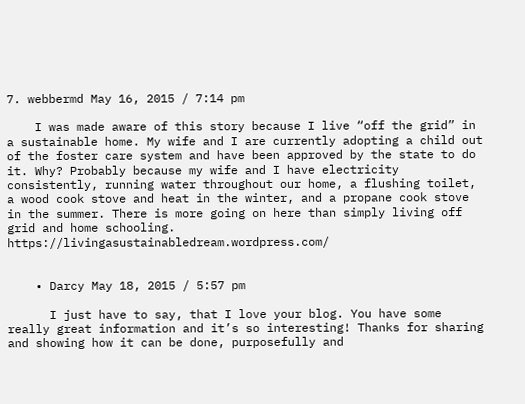7. webbermd May 16, 2015 / 7:14 pm

    I was made aware of this story because I live “off the grid” in a sustainable home. My wife and I are currently adopting a child out of the foster care system and have been approved by the state to do it. Why? Probably because my wife and I have electricity consistently, running water throughout our home, a flushing toilet, a wood cook stove and heat in the winter, and a propane cook stove in the summer. There is more going on here than simply living off grid and home schooling. https://livingasustainabledream.wordpress.com/


    • Darcy May 18, 2015 / 5:57 pm

      I just have to say, that I love your blog. You have some really great information and it’s so interesting! Thanks for sharing and showing how it can be done, purposefully and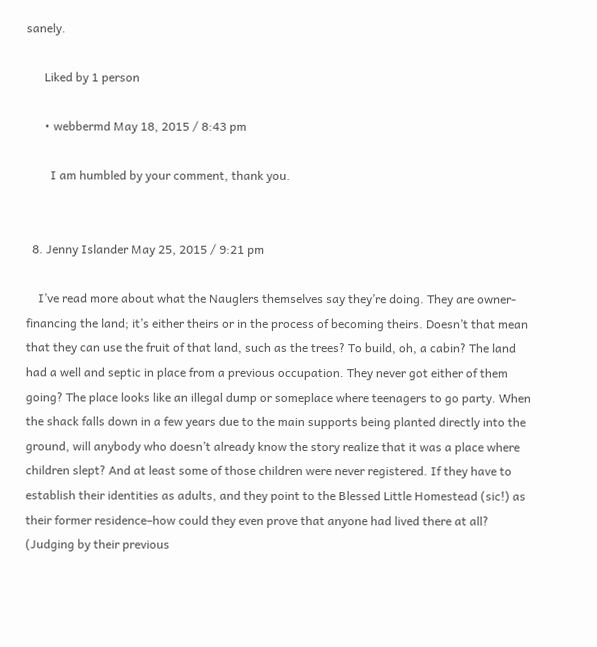sanely.

      Liked by 1 person

      • webbermd May 18, 2015 / 8:43 pm

        I am humbled by your comment, thank you.


  8. Jenny Islander May 25, 2015 / 9:21 pm

    I’ve read more about what the Nauglers themselves say they’re doing. They are owner-financing the land; it’s either theirs or in the process of becoming theirs. Doesn’t that mean that they can use the fruit of that land, such as the trees? To build, oh, a cabin? The land had a well and septic in place from a previous occupation. They never got either of them going? The place looks like an illegal dump or someplace where teenagers to go party. When the shack falls down in a few years due to the main supports being planted directly into the ground, will anybody who doesn’t already know the story realize that it was a place where children slept? And at least some of those children were never registered. If they have to establish their identities as adults, and they point to the Blessed Little Homestead (sic!) as their former residence–how could they even prove that anyone had lived there at all? (Judging by their previous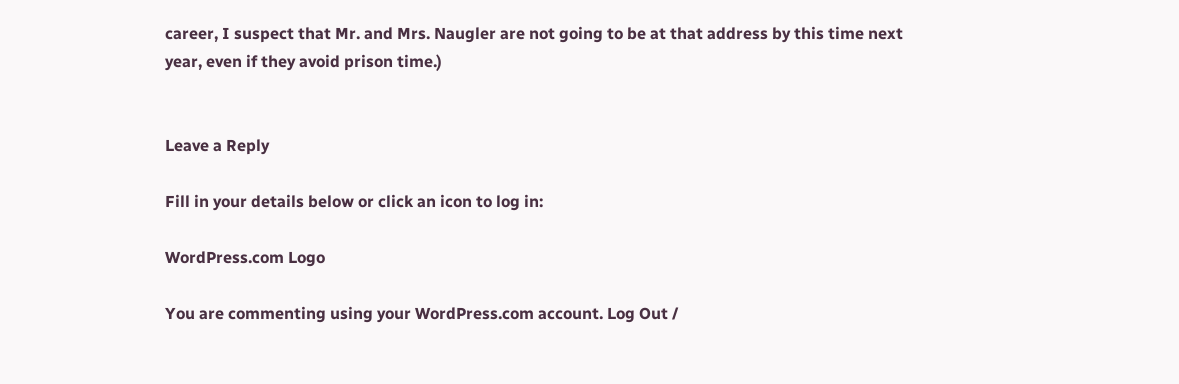career, I suspect that Mr. and Mrs. Naugler are not going to be at that address by this time next year, even if they avoid prison time.)


Leave a Reply

Fill in your details below or click an icon to log in:

WordPress.com Logo

You are commenting using your WordPress.com account. Log Out /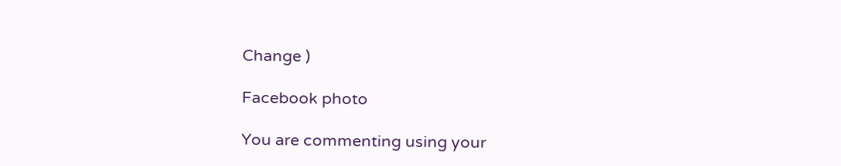Change )

Facebook photo

You are commenting using your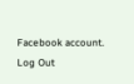Facebook account. Log Out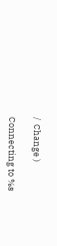/  Change )

Connecting to %s